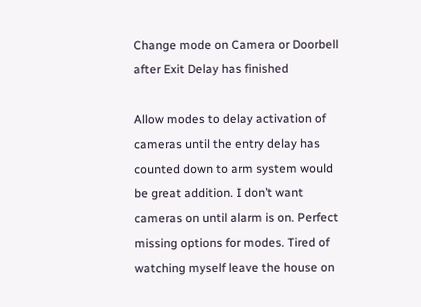Change mode on Camera or Doorbell after Exit Delay has finished

Allow modes to delay activation of cameras until the entry delay has counted down to arm system would be great addition. I don’t want cameras on until alarm is on. Perfect missing options for modes. Tired of watching myself leave the house on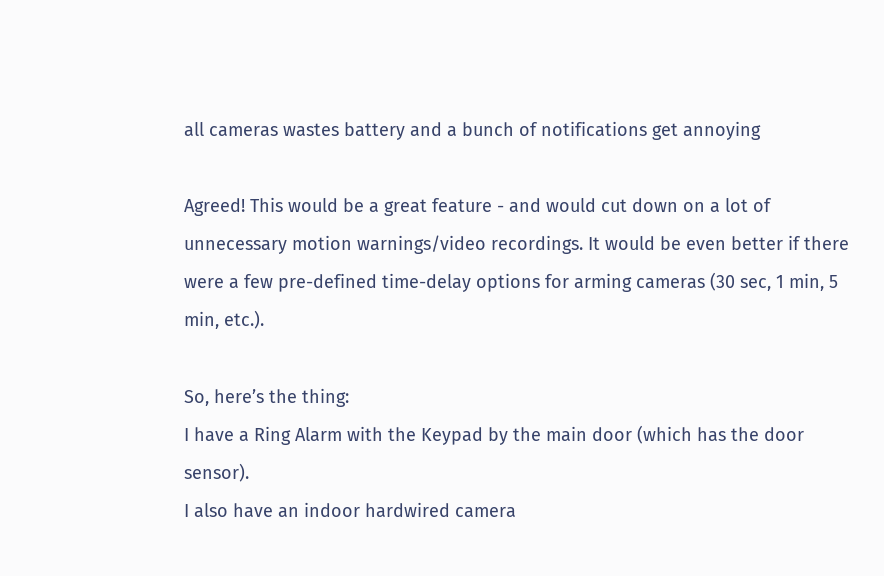all cameras wastes battery and a bunch of notifications get annoying

Agreed! This would be a great feature - and would cut down on a lot of unnecessary motion warnings/video recordings. It would be even better if there were a few pre-defined time-delay options for arming cameras (30 sec, 1 min, 5 min, etc.).

So, here’s the thing:
I have a Ring Alarm with the Keypad by the main door (which has the door sensor).
I also have an indoor hardwired camera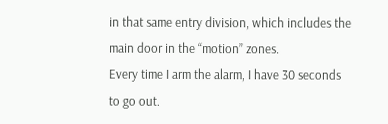in that same entry division, which includes the main door in the “motion” zones.
Every time I arm the alarm, I have 30 seconds to go out.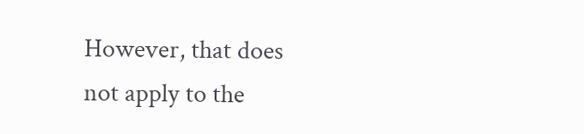However, that does not apply to the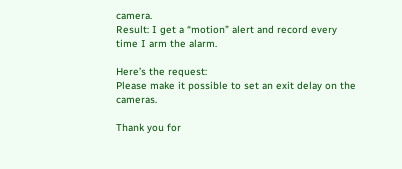camera.
Result: I get a “motion” alert and record every time I arm the alarm.

Here’s the request:
Please make it possible to set an exit delay on the cameras.

Thank you for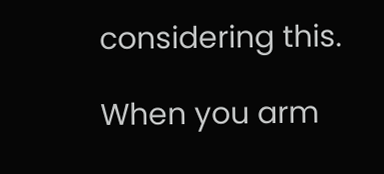considering this.

When you arm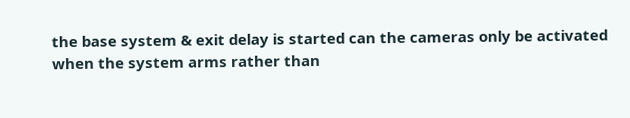the base system & exit delay is started can the cameras only be activated when the system arms rather than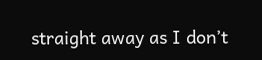straight away as I don’t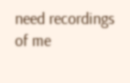need recordings of me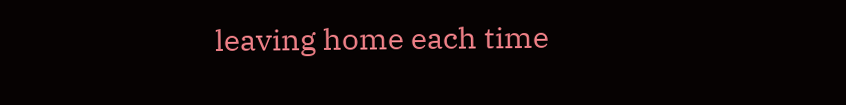leaving home each time